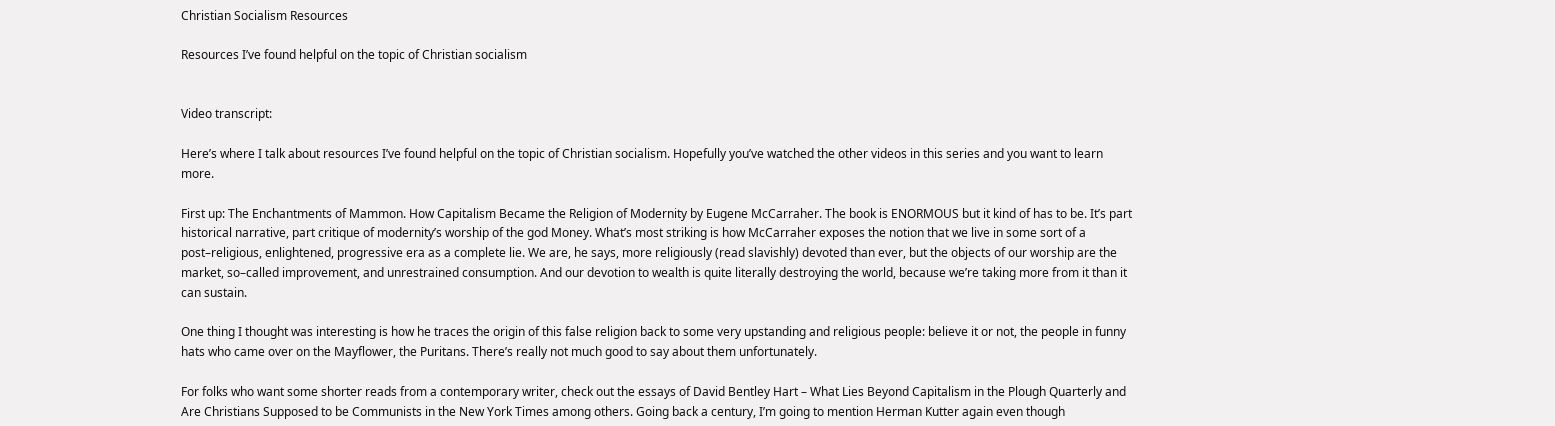Christian Socialism Resources

Resources I’ve found helpful on the topic of Christian socialism


Video transcript:

Here’s where I talk about resources I’ve found helpful on the topic of Christian socialism. Hopefully you’ve watched the other videos in this series and you want to learn more.

First up: The Enchantments of Mammon. How Capitalism Became the Religion of Modernity by Eugene McCarraher. The book is ENORMOUS but it kind of has to be. It’s part historical narrative, part critique of modernity’s worship of the god Money. What’s most striking is how McCarraher exposes the notion that we live in some sort of a post–religious, enlightened, progressive era as a complete lie. We are, he says, more religiously (read slavishly) devoted than ever, but the objects of our worship are the market, so–called improvement, and unrestrained consumption. And our devotion to wealth is quite literally destroying the world, because we’re taking more from it than it can sustain.

One thing I thought was interesting is how he traces the origin of this false religion back to some very upstanding and religious people: believe it or not, the people in funny hats who came over on the Mayflower, the Puritans. There’s really not much good to say about them unfortunately.

For folks who want some shorter reads from a contemporary writer, check out the essays of David Bentley Hart – What Lies Beyond Capitalism in the Plough Quarterly and Are Christians Supposed to be Communists in the New York Times among others. Going back a century, I’m going to mention Herman Kutter again even though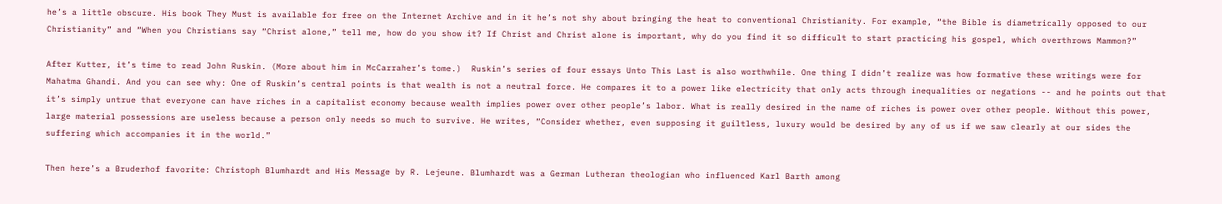he’s a little obscure. His book They Must is available for free on the Internet Archive and in it he’s not shy about bringing the heat to conventional Christianity. For example, “the Bible is diametrically opposed to our Christianity” and “When you Christians say “Christ alone,” tell me, how do you show it? If Christ and Christ alone is important, why do you find it so difficult to start practicing his gospel, which overthrows Mammon?”

After Kutter, it’s time to read John Ruskin. (More about him in McCarraher’s tome.)  Ruskin’s series of four essays Unto This Last is also worthwhile. One thing I didn’t realize was how formative these writings were for Mahatma Ghandi. And you can see why: One of Ruskin’s central points is that wealth is not a neutral force. He compares it to a power like electricity that only acts through inequalities or negations -- and he points out that it’s simply untrue that everyone can have riches in a capitalist economy because wealth implies power over other people’s labor. What is really desired in the name of riches is power over other people. Without this power, large material possessions are useless because a person only needs so much to survive. He writes, “Consider whether, even supposing it guiltless, luxury would be desired by any of us if we saw clearly at our sides the suffering which accompanies it in the world.”

Then here’s a Bruderhof favorite: Christoph Blumhardt and His Message by R. Lejeune. Blumhardt was a German Lutheran theologian who influenced Karl Barth among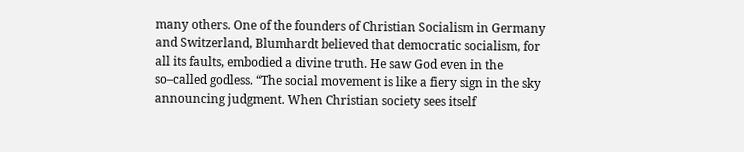many others. One of the founders of Christian Socialism in Germany and Switzerland, Blumhardt believed that democratic socialism, for all its faults, embodied a divine truth. He saw God even in the so–called godless. “The social movement is like a fiery sign in the sky announcing judgment. When Christian society sees itself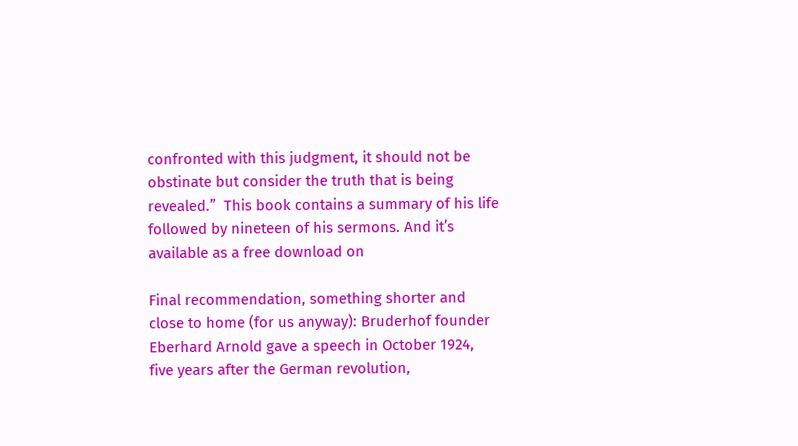confronted with this judgment, it should not be obstinate but consider the truth that is being revealed.”  This book contains a summary of his life followed by nineteen of his sermons. And it’s available as a free download on

Final recommendation, something shorter and close to home (for us anyway): Bruderhof founder Eberhard Arnold gave a speech in October 1924, five years after the German revolution,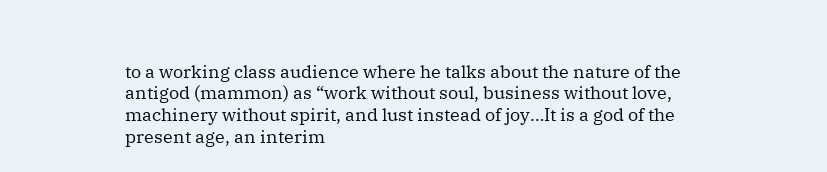to a working class audience where he talks about the nature of the antigod (mammon) as “work without soul, business without love, machinery without spirit, and lust instead of joy…It is a god of the present age, an interim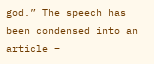god.” The speech has been condensed into an article –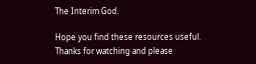The Interim God.

Hope you find these resources useful. Thanks for watching and please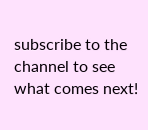subscribe to the channel to see what comes next!